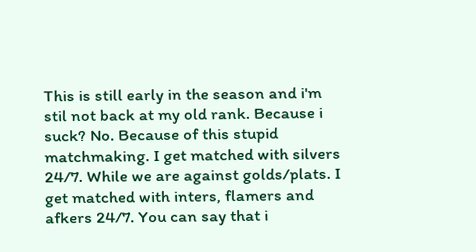This is still early in the season and i'm stil not back at my old rank. Because i suck? No. Because of this stupid matchmaking. I get matched with silvers 24/7. While we are against golds/plats. I get matched with inters, flamers and afkers 24/7. You can say that i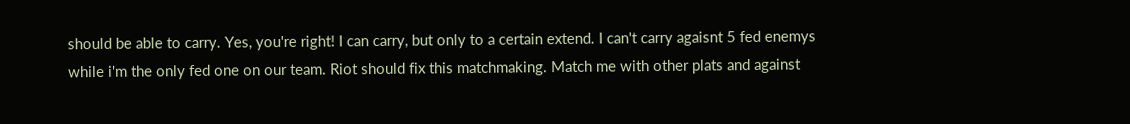should be able to carry. Yes, you're right! I can carry, but only to a certain extend. I can't carry agaisnt 5 fed enemys while i'm the only fed one on our team. Riot should fix this matchmaking. Match me with other plats and against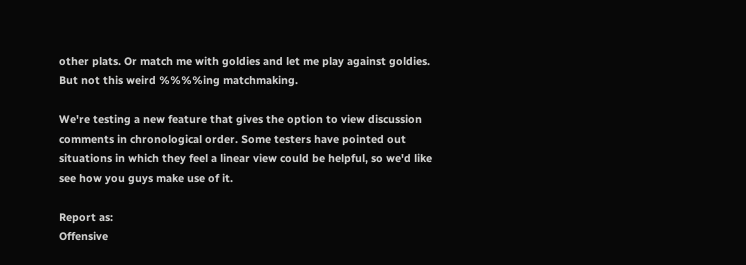other plats. Or match me with goldies and let me play against goldies. But not this weird %%%%ing matchmaking.

We're testing a new feature that gives the option to view discussion comments in chronological order. Some testers have pointed out situations in which they feel a linear view could be helpful, so we'd like see how you guys make use of it.

Report as:
Offensive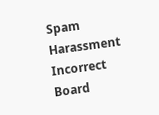Spam Harassment Incorrect Board